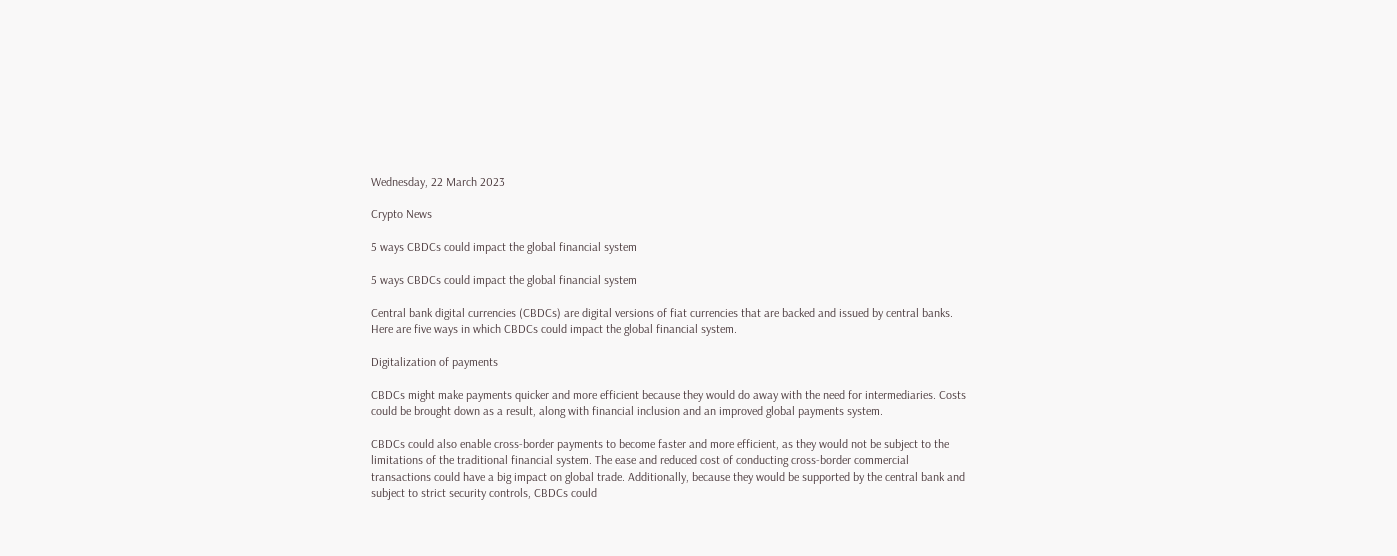Wednesday, 22 March 2023

Crypto News

5 ways CBDCs could impact the global financial system

5 ways CBDCs could impact the global financial system

Central bank digital currencies (CBDCs) are digital versions of fiat currencies that are backed and issued by central banks. Here are five ways in which CBDCs could impact the global financial system.

Digitalization of payments

CBDCs might make payments quicker and more efficient because they would do away with the need for intermediaries. Costs could be brought down as a result, along with financial inclusion and an improved global payments system.

CBDCs could also enable cross-border payments to become faster and more efficient, as they would not be subject to the limitations of the traditional financial system. The ease and reduced cost of conducting cross-border commercial transactions could have a big impact on global trade. Additionally, because they would be supported by the central bank and subject to strict security controls, CBDCs could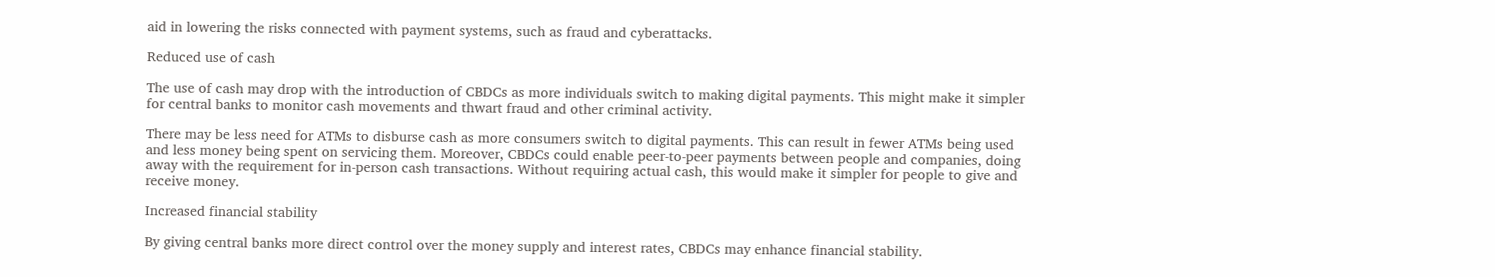aid in lowering the risks connected with payment systems, such as fraud and cyberattacks.

Reduced use of cash

The use of cash may drop with the introduction of CBDCs as more individuals switch to making digital payments. This might make it simpler for central banks to monitor cash movements and thwart fraud and other criminal activity.

There may be less need for ATMs to disburse cash as more consumers switch to digital payments. This can result in fewer ATMs being used and less money being spent on servicing them. Moreover, CBDCs could enable peer-to-peer payments between people and companies, doing away with the requirement for in-person cash transactions. Without requiring actual cash, this would make it simpler for people to give and receive money.

Increased financial stability

By giving central banks more direct control over the money supply and interest rates, CBDCs may enhance financial stability.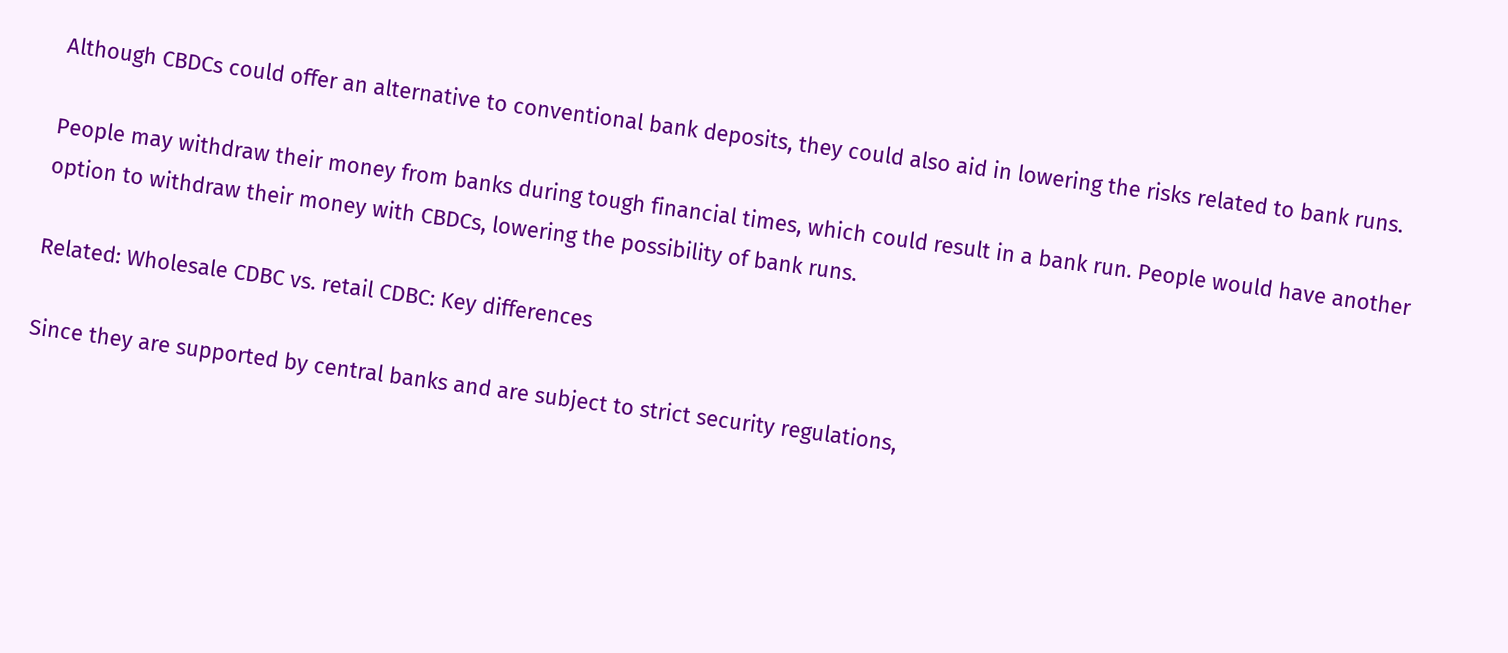Although CBDCs could offer an alternative to conventional bank deposits, they could also aid in lowering the risks related to bank runs.

People may withdraw their money from banks during tough financial times, which could result in a bank run. People would have another option to withdraw their money with CBDCs, lowering the possibility of bank runs.

Related: Wholesale CDBC vs. retail CDBC: Key differences

Since they are supported by central banks and are subject to strict security regulations,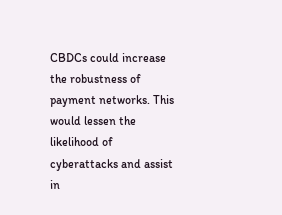CBDCs could increase the robustness of payment networks. This would lessen the likelihood of cyberattacks and assist in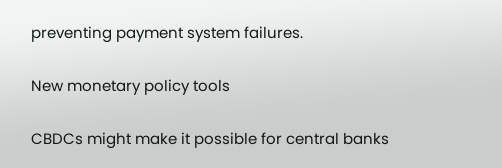preventing payment system failures.

New monetary policy tools

CBDCs might make it possible for central banks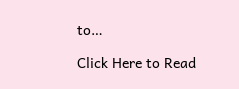to…

Click Here to Read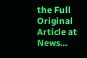the Full Original Article at News…